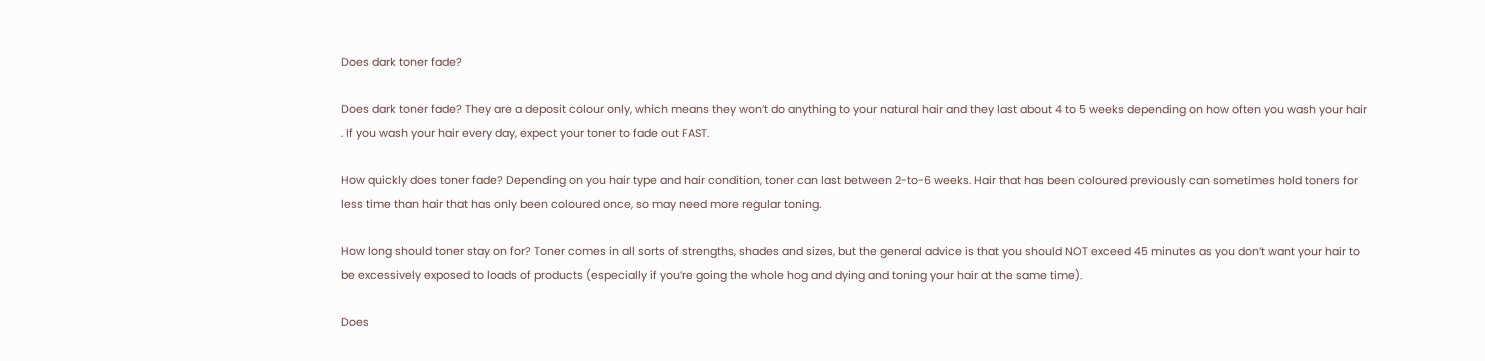Does dark toner fade?

Does dark toner fade? They are a deposit colour only, which means they won’t do anything to your natural hair and they last about 4 to 5 weeks depending on how often you wash your hair . If you wash your hair every day, expect your toner to fade out FAST.

How quickly does toner fade? Depending on you hair type and hair condition, toner can last between 2-to-6 weeks. Hair that has been coloured previously can sometimes hold toners for less time than hair that has only been coloured once, so may need more regular toning.

How long should toner stay on for? Toner comes in all sorts of strengths, shades and sizes, but the general advice is that you should NOT exceed 45 minutes as you don’t want your hair to be excessively exposed to loads of products (especially if you’re going the whole hog and dying and toning your hair at the same time).

Does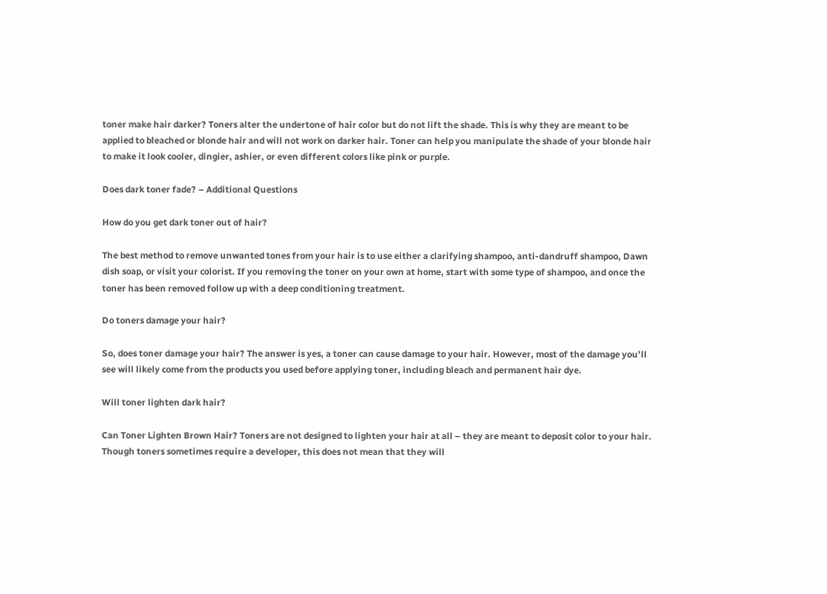toner make hair darker? Toners alter the undertone of hair color but do not lift the shade. This is why they are meant to be applied to bleached or blonde hair and will not work on darker hair. Toner can help you manipulate the shade of your blonde hair to make it look cooler, dingier, ashier, or even different colors like pink or purple.

Does dark toner fade? – Additional Questions

How do you get dark toner out of hair?

The best method to remove unwanted tones from your hair is to use either a clarifying shampoo, anti-dandruff shampoo, Dawn dish soap, or visit your colorist. If you removing the toner on your own at home, start with some type of shampoo, and once the toner has been removed follow up with a deep conditioning treatment.

Do toners damage your hair?

So, does toner damage your hair? The answer is yes, a toner can cause damage to your hair. However, most of the damage you’ll see will likely come from the products you used before applying toner, including bleach and permanent hair dye.

Will toner lighten dark hair?

Can Toner Lighten Brown Hair? Toners are not designed to lighten your hair at all – they are meant to deposit color to your hair. Though toners sometimes require a developer, this does not mean that they will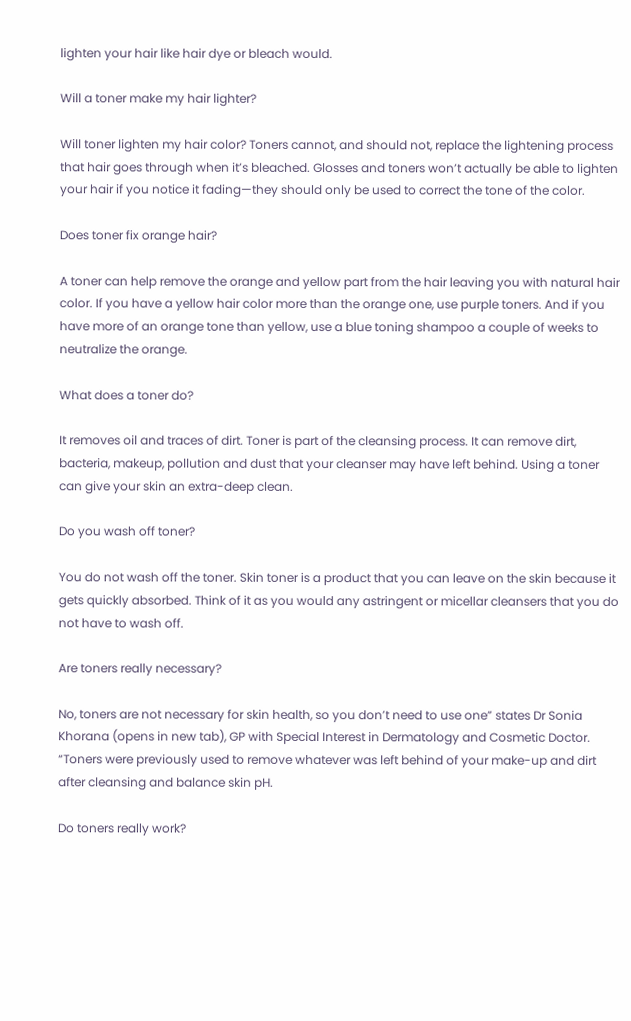lighten your hair like hair dye or bleach would.

Will a toner make my hair lighter?

Will toner lighten my hair color? Toners cannot, and should not, replace the lightening process that hair goes through when it’s bleached. Glosses and toners won’t actually be able to lighten your hair if you notice it fading—they should only be used to correct the tone of the color.

Does toner fix orange hair?

A toner can help remove the orange and yellow part from the hair leaving you with natural hair color. If you have a yellow hair color more than the orange one, use purple toners. And if you have more of an orange tone than yellow, use a blue toning shampoo a couple of weeks to neutralize the orange.

What does a toner do?

It removes oil and traces of dirt. Toner is part of the cleansing process. It can remove dirt, bacteria, makeup, pollution and dust that your cleanser may have left behind. Using a toner can give your skin an extra-deep clean.

Do you wash off toner?

You do not wash off the toner. Skin toner is a product that you can leave on the skin because it gets quickly absorbed. Think of it as you would any astringent or micellar cleansers that you do not have to wash off.

Are toners really necessary?

No, toners are not necessary for skin health, so you don’t need to use one” states Dr Sonia Khorana (opens in new tab), GP with Special Interest in Dermatology and Cosmetic Doctor. “Toners were previously used to remove whatever was left behind of your make-up and dirt after cleansing and balance skin pH.

Do toners really work?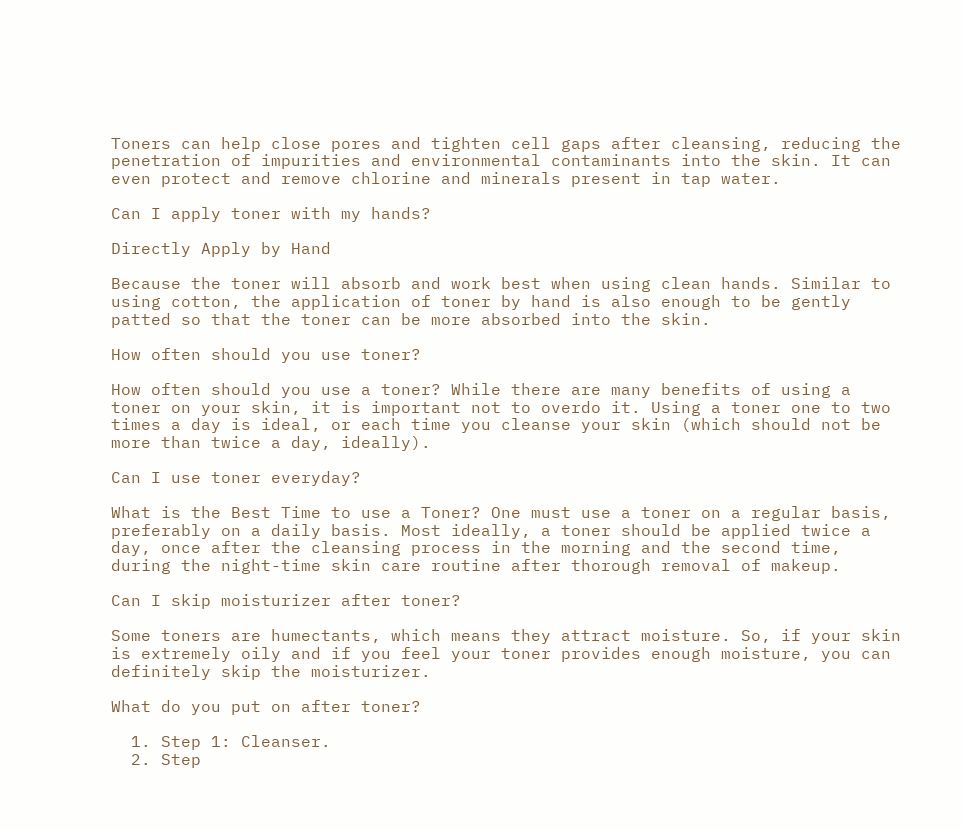Toners can help close pores and tighten cell gaps after cleansing, reducing the penetration of impurities and environmental contaminants into the skin. It can even protect and remove chlorine and minerals present in tap water.

Can I apply toner with my hands?

Directly Apply by Hand

Because the toner will absorb and work best when using clean hands. Similar to using cotton, the application of toner by hand is also enough to be gently patted so that the toner can be more absorbed into the skin.

How often should you use toner?

How often should you use a toner? While there are many benefits of using a toner on your skin, it is important not to overdo it. Using a toner one to two times a day is ideal, or each time you cleanse your skin (which should not be more than twice a day, ideally).

Can I use toner everyday?

What is the Best Time to use a Toner? One must use a toner on a regular basis, preferably on a daily basis. Most ideally, a toner should be applied twice a day, once after the cleansing process in the morning and the second time, during the night-time skin care routine after thorough removal of makeup.

Can I skip moisturizer after toner?

Some toners are humectants, which means they attract moisture. So, if your skin is extremely oily and if you feel your toner provides enough moisture, you can definitely skip the moisturizer.

What do you put on after toner?

  1. Step 1: Cleanser.
  2. Step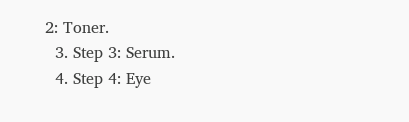2: Toner.
  3. Step 3: Serum.
  4. Step 4: Eye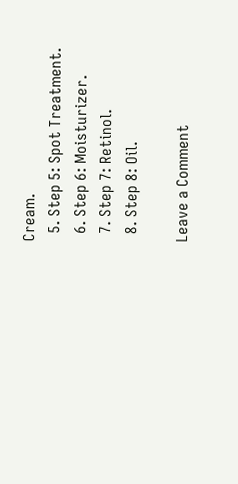Cream.
  5. Step 5: Spot Treatment.
  6. Step 6: Moisturizer.
  7. Step 7: Retinol.
  8. Step 8: Oil.

Leave a Comment